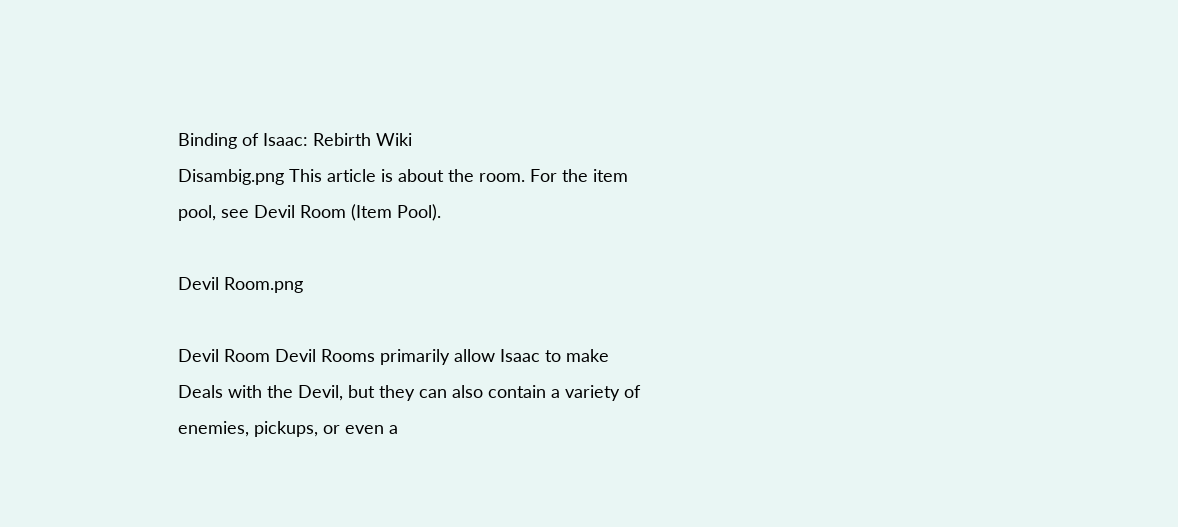Binding of Isaac: Rebirth Wiki
Disambig.png This article is about the room. For the item pool, see Devil Room (Item Pool).

Devil Room.png

Devil Room Devil Rooms primarily allow Isaac to make Deals with the Devil, but they can also contain a variety of enemies, pickups, or even a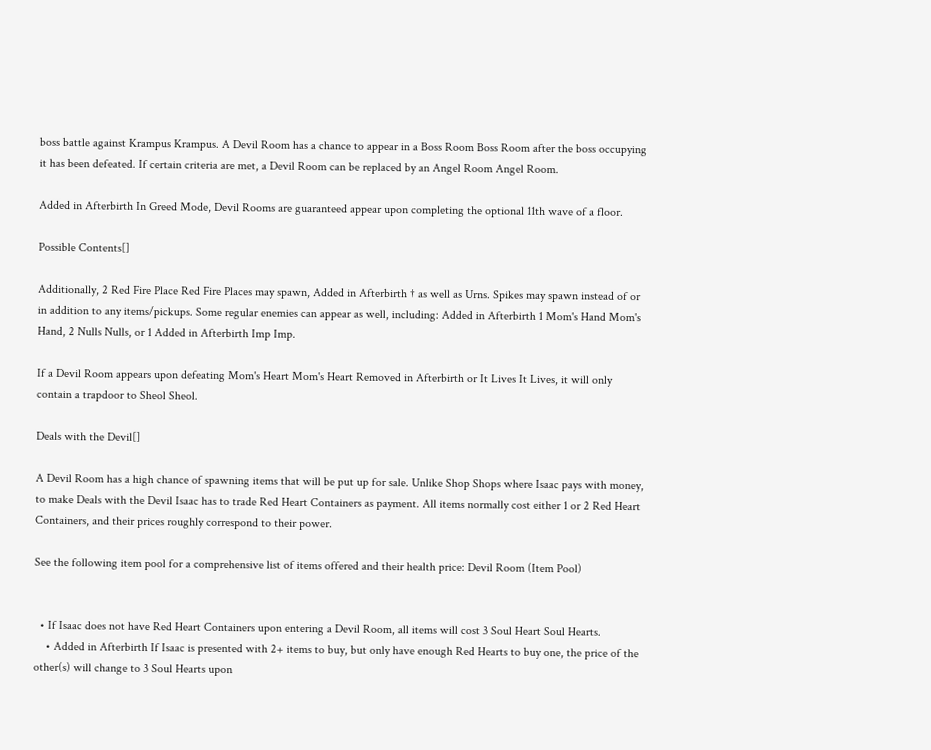boss battle against Krampus Krampus. A Devil Room has a chance to appear in a Boss Room Boss Room after the boss occupying it has been defeated. If certain criteria are met, a Devil Room can be replaced by an Angel Room Angel Room.

Added in Afterbirth In Greed Mode, Devil Rooms are guaranteed appear upon completing the optional 11th wave of a floor.

Possible Contents[]

Additionally, 2 Red Fire Place Red Fire Places may spawn, Added in Afterbirth † as well as Urns. Spikes may spawn instead of or in addition to any items/pickups. Some regular enemies can appear as well, including: Added in Afterbirth 1 Mom's Hand Mom's Hand, 2 Nulls Nulls, or 1 Added in Afterbirth Imp Imp.

If a Devil Room appears upon defeating Mom's Heart Mom's Heart Removed in Afterbirth or It Lives It Lives, it will only contain a trapdoor to Sheol Sheol.

Deals with the Devil[]

A Devil Room has a high chance of spawning items that will be put up for sale. Unlike Shop Shops where Isaac pays with money, to make Deals with the Devil Isaac has to trade Red Heart Containers as payment. All items normally cost either 1 or 2 Red Heart Containers, and their prices roughly correspond to their power.

See the following item pool for a comprehensive list of items offered and their health price: Devil Room (Item Pool)


  • If Isaac does not have Red Heart Containers upon entering a Devil Room, all items will cost 3 Soul Heart Soul Hearts.
    • Added in Afterbirth If Isaac is presented with 2+ items to buy, but only have enough Red Hearts to buy one, the price of the other(s) will change to 3 Soul Hearts upon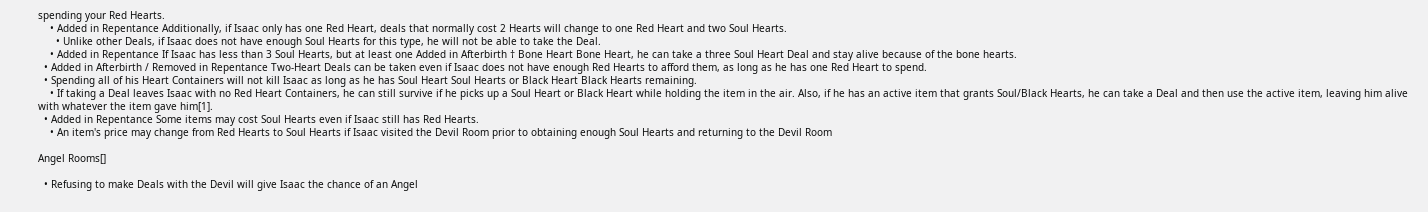spending your Red Hearts.
    • Added in Repentance Additionally, if Isaac only has one Red Heart, deals that normally cost 2 Hearts will change to one Red Heart and two Soul Hearts.
      • Unlike other Deals, if Isaac does not have enough Soul Hearts for this type, he will not be able to take the Deal.
    • Added in Repentance If Isaac has less than 3 Soul Hearts, but at least one Added in Afterbirth † Bone Heart Bone Heart, he can take a three Soul Heart Deal and stay alive because of the bone hearts.
  • Added in Afterbirth / Removed in Repentance Two-Heart Deals can be taken even if Isaac does not have enough Red Hearts to afford them, as long as he has one Red Heart to spend.
  • Spending all of his Heart Containers will not kill Isaac as long as he has Soul Heart Soul Hearts or Black Heart Black Hearts remaining.
    • If taking a Deal leaves Isaac with no Red Heart Containers, he can still survive if he picks up a Soul Heart or Black Heart while holding the item in the air. Also, if he has an active item that grants Soul/Black Hearts, he can take a Deal and then use the active item, leaving him alive with whatever the item gave him[1].
  • Added in Repentance Some items may cost Soul Hearts even if Isaac still has Red Hearts.
    • An item's price may change from Red Hearts to Soul Hearts if Isaac visited the Devil Room prior to obtaining enough Soul Hearts and returning to the Devil Room

Angel Rooms[]

  • Refusing to make Deals with the Devil will give Isaac the chance of an Angel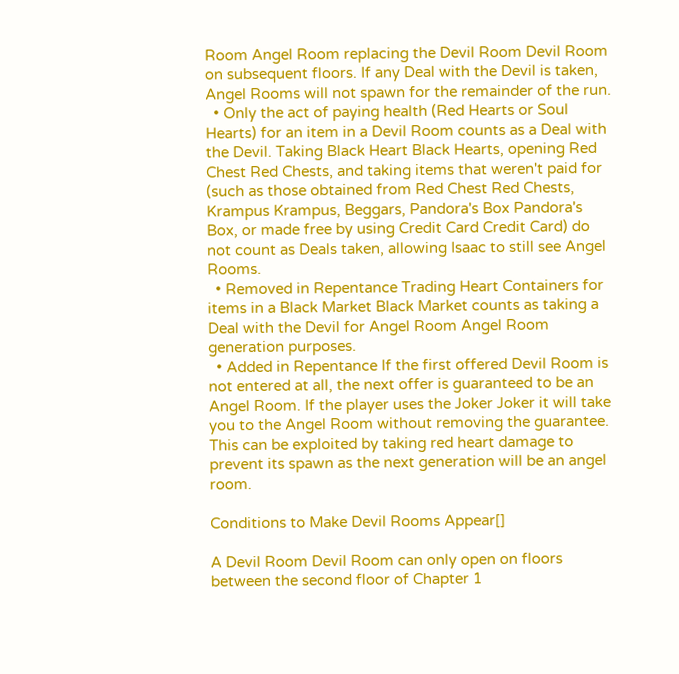Room Angel Room replacing the Devil Room Devil Room on subsequent floors. If any Deal with the Devil is taken, Angel Rooms will not spawn for the remainder of the run.
  • Only the act of paying health (Red Hearts or Soul Hearts) for an item in a Devil Room counts as a Deal with the Devil. Taking Black Heart Black Hearts, opening Red Chest Red Chests, and taking items that weren't paid for (such as those obtained from Red Chest Red Chests, Krampus Krampus, Beggars, Pandora's Box Pandora's Box, or made free by using Credit Card Credit Card) do not count as Deals taken, allowing Isaac to still see Angel Rooms.
  • Removed in Repentance Trading Heart Containers for items in a Black Market Black Market counts as taking a Deal with the Devil for Angel Room Angel Room generation purposes.
  • Added in Repentance If the first offered Devil Room is not entered at all, the next offer is guaranteed to be an Angel Room. If the player uses the Joker Joker it will take you to the Angel Room without removing the guarantee. This can be exploited by taking red heart damage to prevent its spawn as the next generation will be an angel room.

Conditions to Make Devil Rooms Appear[]

A Devil Room Devil Room can only open on floors between the second floor of Chapter 1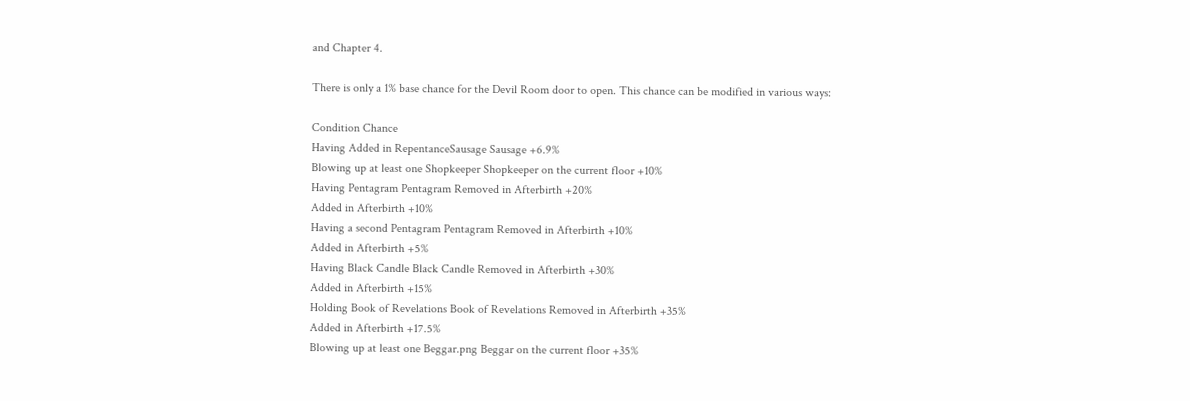and Chapter 4.

There is only a 1% base chance for the Devil Room door to open. This chance can be modified in various ways:

Condition Chance
Having Added in RepentanceSausage Sausage +6.9%
Blowing up at least one Shopkeeper Shopkeeper on the current floor +10%
Having Pentagram Pentagram Removed in Afterbirth +20%
Added in Afterbirth +10%
Having a second Pentagram Pentagram Removed in Afterbirth +10%
Added in Afterbirth +5%
Having Black Candle Black Candle Removed in Afterbirth +30%
Added in Afterbirth +15%
Holding Book of Revelations Book of Revelations Removed in Afterbirth +35%
Added in Afterbirth +17.5%
Blowing up at least one Beggar.png Beggar on the current floor +35%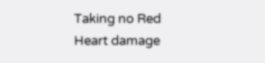Taking no Red Heart damage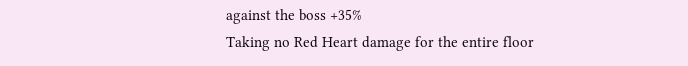against the boss +35%
Taking no Red Heart damage for the entire floor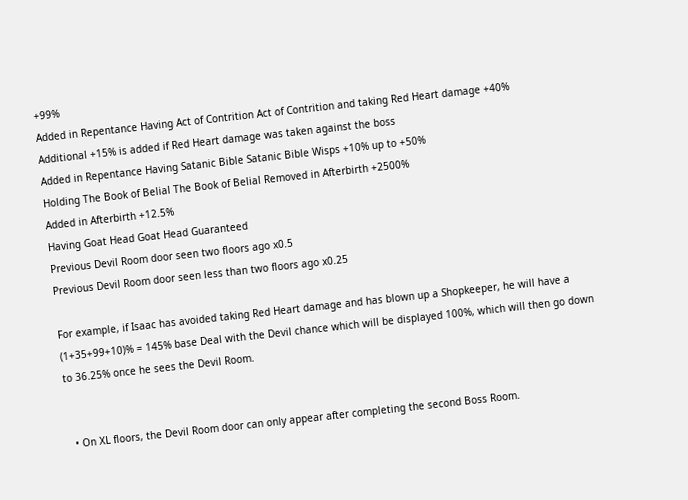+99%
Added in Repentance Having Act of Contrition Act of Contrition and taking Red Heart damage +40%
Additional +15% is added if Red Heart damage was taken against the boss
Added in Repentance Having Satanic Bible Satanic Bible Wisps +10% up to +50%
Holding The Book of Belial The Book of Belial Removed in Afterbirth +2500%
Added in Afterbirth +12.5%
Having Goat Head Goat Head Guaranteed
Previous Devil Room door seen two floors ago x0.5
Previous Devil Room door seen less than two floors ago x0.25

For example, if Isaac has avoided taking Red Heart damage and has blown up a Shopkeeper, he will have a (1+35+99+10)% = 145% base Deal with the Devil chance which will be displayed 100%, which will then go down to 36.25% once he sees the Devil Room.


  • On XL floors, the Devil Room door can only appear after completing the second Boss Room.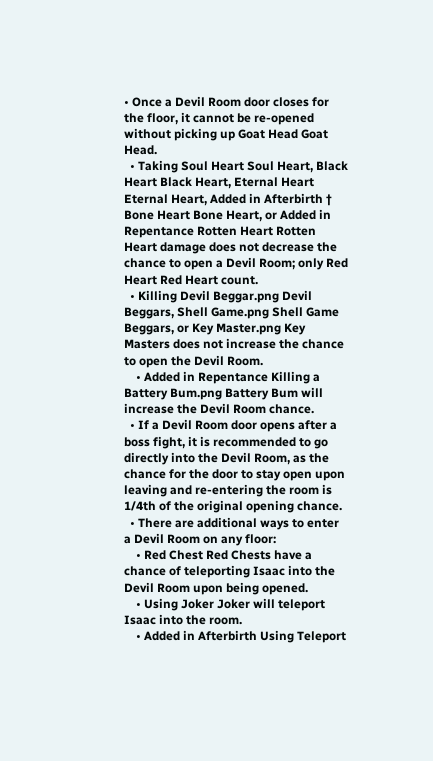• Once a Devil Room door closes for the floor, it cannot be re-opened without picking up Goat Head Goat Head.
  • Taking Soul Heart Soul Heart, Black Heart Black Heart, Eternal Heart Eternal Heart, Added in Afterbirth † Bone Heart Bone Heart, or Added in Repentance Rotten Heart Rotten Heart damage does not decrease the chance to open a Devil Room; only Red Heart Red Heart count.
  • Killing Devil Beggar.png Devil Beggars, Shell Game.png Shell Game Beggars, or Key Master.png Key Masters does not increase the chance to open the Devil Room.
    • Added in Repentance Killing a Battery Bum.png Battery Bum will increase the Devil Room chance.
  • If a Devil Room door opens after a boss fight, it is recommended to go directly into the Devil Room, as the chance for the door to stay open upon leaving and re-entering the room is 1/4th of the original opening chance.
  • There are additional ways to enter a Devil Room on any floor:
    • Red Chest Red Chests have a chance of teleporting Isaac into the Devil Room upon being opened.
    • Using Joker Joker will teleport Isaac into the room.
    • Added in Afterbirth Using Teleport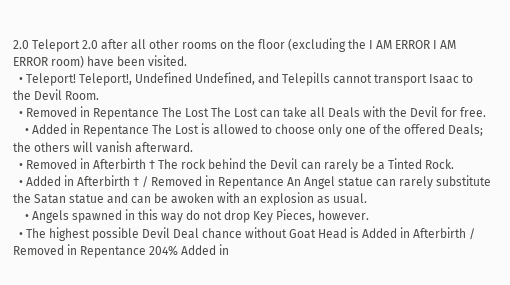2.0 Teleport 2.0 after all other rooms on the floor (excluding the I AM ERROR I AM ERROR room) have been visited.
  • Teleport! Teleport!, Undefined Undefined, and Telepills cannot transport Isaac to the Devil Room.
  • Removed in Repentance The Lost The Lost can take all Deals with the Devil for free.
    • Added in Repentance The Lost is allowed to choose only one of the offered Deals; the others will vanish afterward.
  • Removed in Afterbirth † The rock behind the Devil can rarely be a Tinted Rock.
  • Added in Afterbirth † / Removed in Repentance An Angel statue can rarely substitute the Satan statue and can be awoken with an explosion as usual.
    • Angels spawned in this way do not drop Key Pieces, however.
  • The highest possible Devil Deal chance without Goat Head is Added in Afterbirth / Removed in Repentance 204% Added in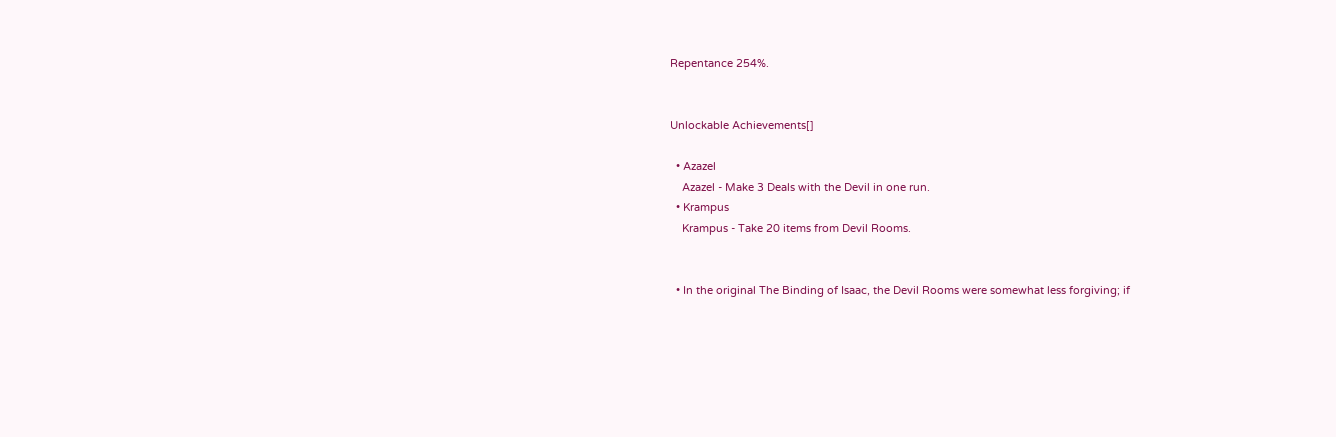Repentance 254%.


Unlockable Achievements[]

  • Azazel
    Azazel - Make 3 Deals with the Devil in one run.
  • Krampus
    Krampus - Take 20 items from Devil Rooms.


  • In the original The Binding of Isaac, the Devil Rooms were somewhat less forgiving; if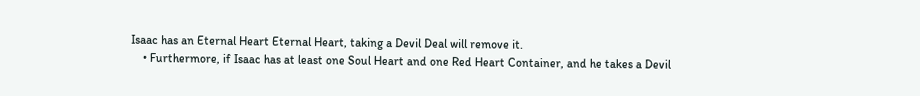Isaac has an Eternal Heart Eternal Heart, taking a Devil Deal will remove it.
    • Furthermore, if Isaac has at least one Soul Heart and one Red Heart Container, and he takes a Devil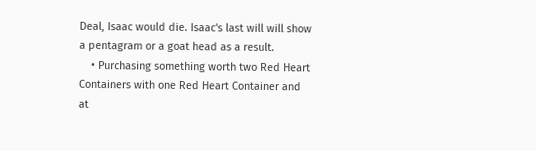Deal, Isaac would die. Isaac's last will will show a pentagram or a goat head as a result.
    • Purchasing something worth two Red Heart Containers with one Red Heart Container and at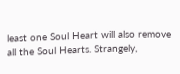least one Soul Heart will also remove all the Soul Hearts. Strangely,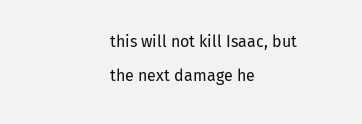this will not kill Isaac, but the next damage he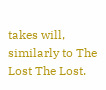takes will, similarly to The Lost The Lost.